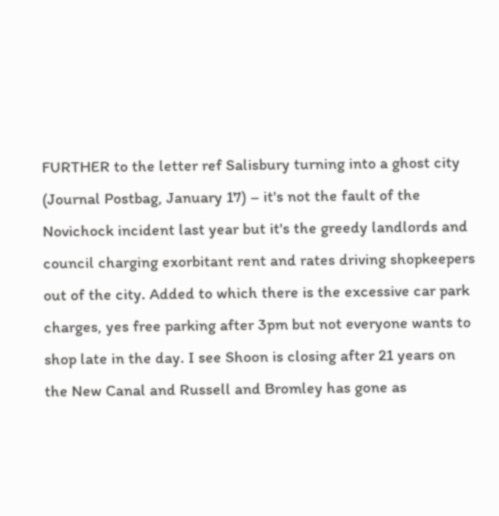FURTHER to the letter ref Salisbury turning into a ghost city (Journal Postbag, January 17) – it's not the fault of the Novichock incident last year but it's the greedy landlords and council charging exorbitant rent and rates driving shopkeepers out of the city. Added to which there is the excessive car park charges, yes free parking after 3pm but not everyone wants to shop late in the day. I see Shoon is closing after 21 years on the New Canal and Russell and Bromley has gone as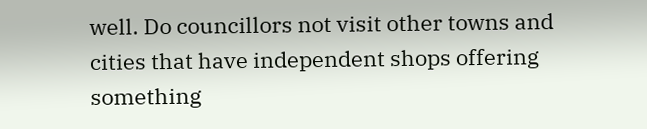well. Do councillors not visit other towns and cities that have independent shops offering something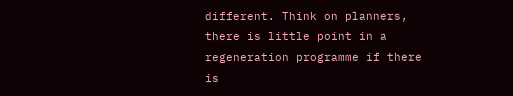different. Think on planners, there is little point in a regeneration programme if there is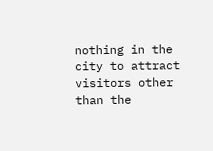nothing in the city to attract visitors other than the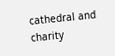cathedral and charity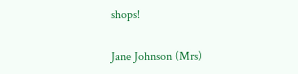shops!

Jane Johnson (Mrs)